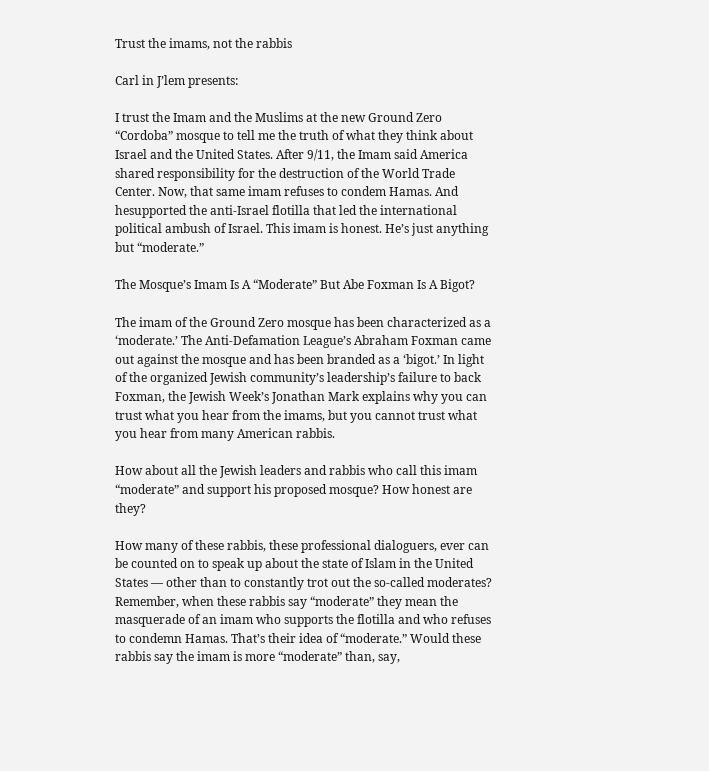Trust the imams, not the rabbis

Carl in J’lem presents:

I trust the Imam and the Muslims at the new Ground Zero “Cordoba” mosque to tell me the truth of what they think about Israel and the United States. After 9/11, the Imam said America shared responsibility for the destruction of the World Trade Center. Now, that same imam refuses to condem Hamas. And hesupported the anti-Israel flotilla that led the international political ambush of Israel. This imam is honest. He’s just anything but “moderate.”

The Mosque’s Imam Is A “Moderate” But Abe Foxman Is A Bigot?

The imam of the Ground Zero mosque has been characterized as a ‘moderate.’ The Anti-Defamation League’s Abraham Foxman came out against the mosque and has been branded as a ‘bigot.’ In light of the organized Jewish community’s leadership’s failure to back Foxman, the Jewish Week’s Jonathan Mark explains why you can trust what you hear from the imams, but you cannot trust what you hear from many American rabbis.

How about all the Jewish leaders and rabbis who call this imam “moderate” and support his proposed mosque? How honest are they?

How many of these rabbis, these professional dialoguers, ever can be counted on to speak up about the state of Islam in the United States — other than to constantly trot out the so-called moderates? Remember, when these rabbis say “moderate” they mean the masquerade of an imam who supports the flotilla and who refuses to condemn Hamas. That’s their idea of “moderate.” Would these rabbis say the imam is more “moderate” than, say,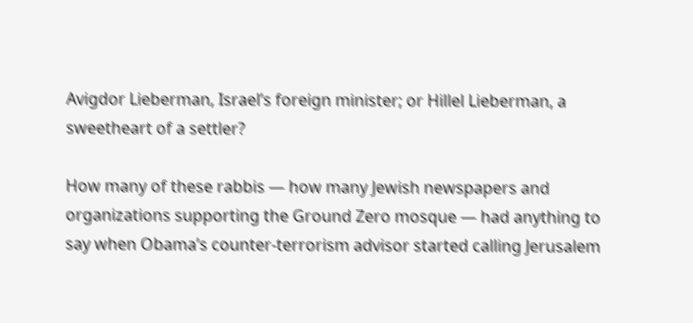Avigdor Lieberman, Israel’s foreign minister; or Hillel Lieberman, a sweetheart of a settler?

How many of these rabbis — how many Jewish newspapers and organizations supporting the Ground Zero mosque — had anything to say when Obama’s counter-terrorism advisor started calling Jerusalem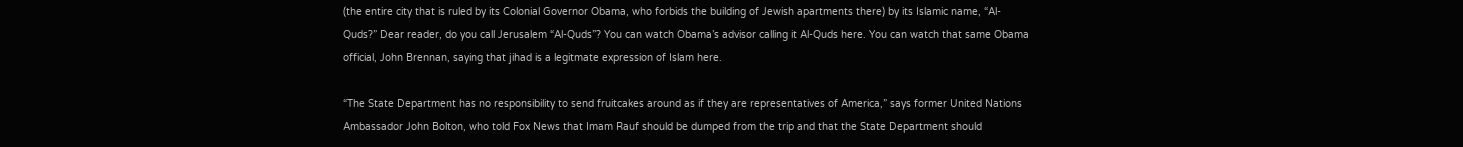(the entire city that is ruled by its Colonial Governor Obama, who forbids the building of Jewish apartments there) by its Islamic name, “Al-Quds?” Dear reader, do you call Jerusalem “Al-Quds”? You can watch Obama’s advisor calling it Al-Quds here. You can watch that same Obama official, John Brennan, saying that jihad is a legitmate expression of Islam here.

“The State Department has no responsibility to send fruitcakes around as if they are representatives of America,” says former United Nations Ambassador John Bolton, who told Fox News that Imam Rauf should be dumped from the trip and that the State Department should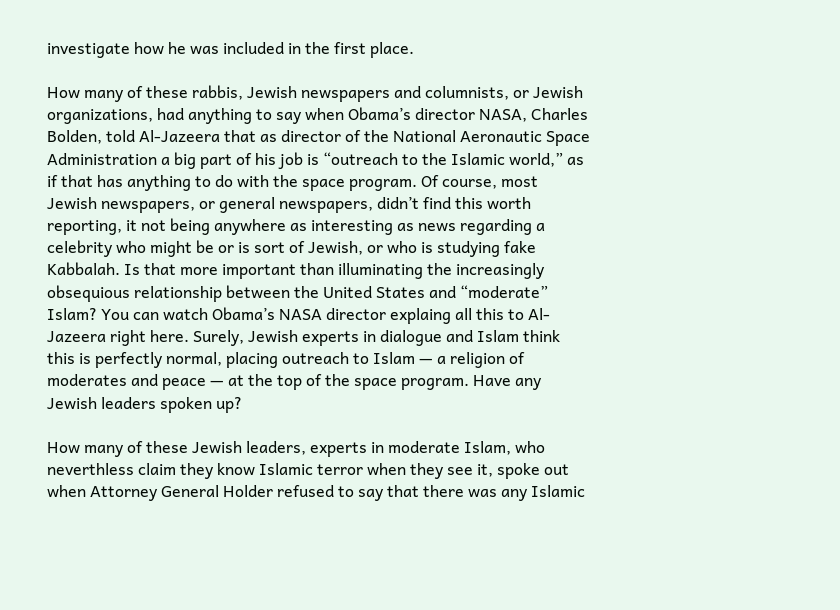investigate how he was included in the first place.

How many of these rabbis, Jewish newspapers and columnists, or Jewish organizations, had anything to say when Obama’s director NASA, Charles Bolden, told Al-Jazeera that as director of the National Aeronautic Space Administration a big part of his job is “outreach to the Islamic world,” as if that has anything to do with the space program. Of course, most Jewish newspapers, or general newspapers, didn’t find this worth reporting, it not being anywhere as interesting as news regarding a celebrity who might be or is sort of Jewish, or who is studying fake Kabbalah. Is that more important than illuminating the increasingly obsequious relationship between the United States and “moderate” Islam? You can watch Obama’s NASA director explaing all this to Al-Jazeera right here. Surely, Jewish experts in dialogue and Islam think this is perfectly normal, placing outreach to Islam — a religion of moderates and peace — at the top of the space program. Have any Jewish leaders spoken up?

How many of these Jewish leaders, experts in moderate Islam, who neverthless claim they know Islamic terror when they see it, spoke out when Attorney General Holder refused to say that there was any Islamic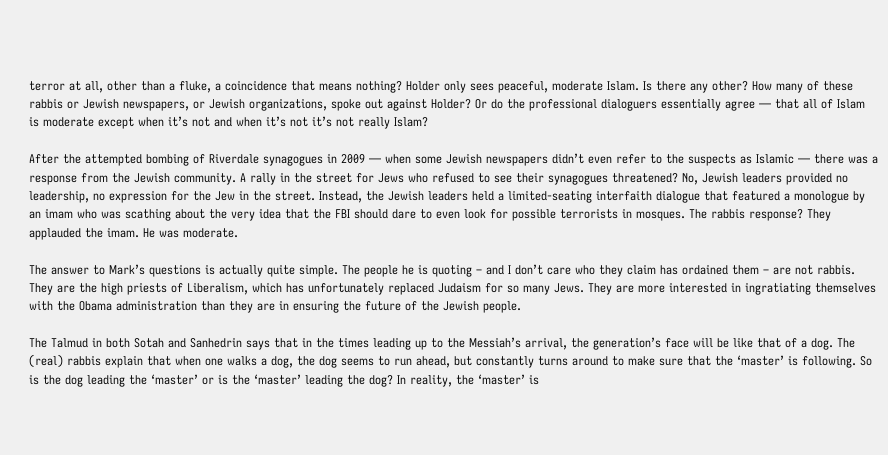terror at all, other than a fluke, a coincidence that means nothing? Holder only sees peaceful, moderate Islam. Is there any other? How many of these rabbis or Jewish newspapers, or Jewish organizations, spoke out against Holder? Or do the professional dialoguers essentially agree — that all of Islam is moderate except when it’s not and when it’s not it’s not really Islam?

After the attempted bombing of Riverdale synagogues in 2009 — when some Jewish newspapers didn’t even refer to the suspects as Islamic — there was a response from the Jewish community. A rally in the street for Jews who refused to see their synagogues threatened? No, Jewish leaders provided no leadership, no expression for the Jew in the street. Instead, the Jewish leaders held a limited-seating interfaith dialogue that featured a monologue by an imam who was scathing about the very idea that the FBI should dare to even look for possible terrorists in mosques. The rabbis response? They applauded the imam. He was moderate.

The answer to Mark’s questions is actually quite simple. The people he is quoting – and I don’t care who they claim has ordained them – are not rabbis. They are the high priests of Liberalism, which has unfortunately replaced Judaism for so many Jews. They are more interested in ingratiating themselves with the Obama administration than they are in ensuring the future of the Jewish people.

The Talmud in both Sotah and Sanhedrin says that in the times leading up to the Messiah’s arrival, the generation’s face will be like that of a dog. The (real) rabbis explain that when one walks a dog, the dog seems to run ahead, but constantly turns around to make sure that the ‘master’ is following. So is the dog leading the ‘master’ or is the ‘master’ leading the dog? In reality, the ‘master’ is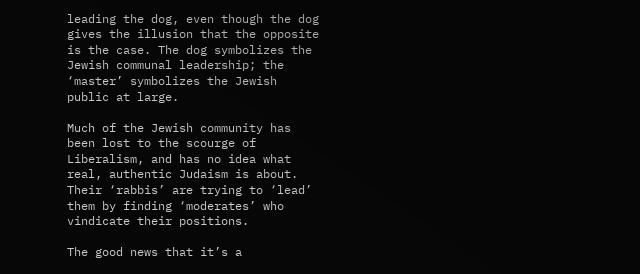leading the dog, even though the dog gives the illusion that the opposite is the case. The dog symbolizes the Jewish communal leadership; the ‘master’ symbolizes the Jewish public at large.

Much of the Jewish community has been lost to the scourge of Liberalism, and has no idea what real, authentic Judaism is about. Their ‘rabbis’ are trying to ‘lead’ them by finding ‘moderates’ who vindicate their positions.

The good news that it’s a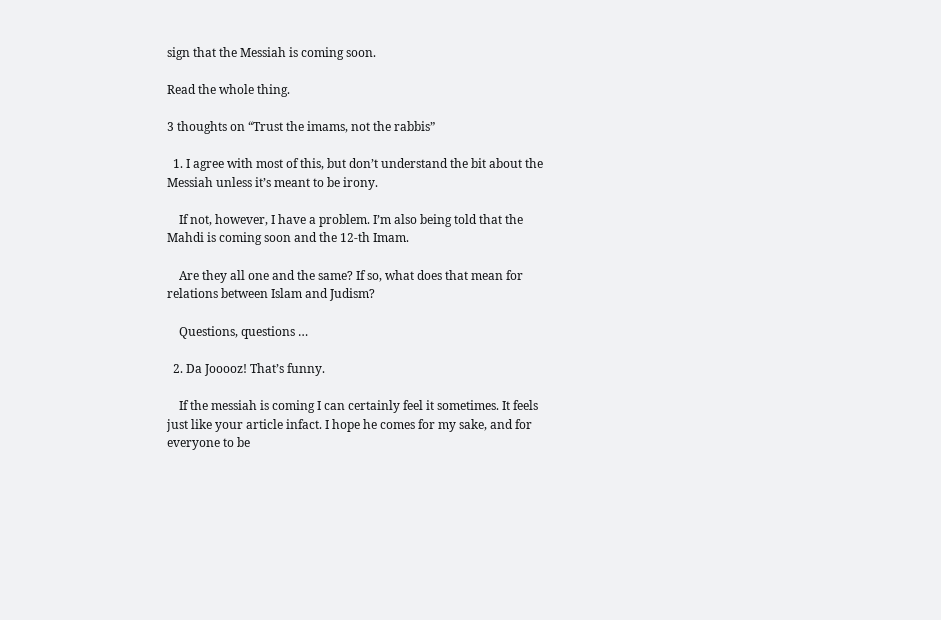sign that the Messiah is coming soon.

Read the whole thing.

3 thoughts on “Trust the imams, not the rabbis”

  1. I agree with most of this, but don’t understand the bit about the Messiah unless it’s meant to be irony.

    If not, however, I have a problem. I’m also being told that the Mahdi is coming soon and the 12-th Imam.

    Are they all one and the same? If so, what does that mean for relations between Islam and Judism?

    Questions, questions …

  2. Da Jooooz! That’s funny.

    If the messiah is coming I can certainly feel it sometimes. It feels just like your article infact. I hope he comes for my sake, and for everyone to be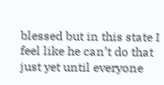blessed but in this state I feel like he can’t do that just yet until everyone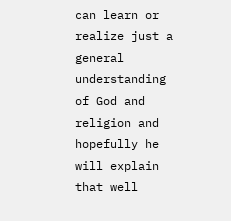can learn or realize just a general understanding of God and religion and hopefully he will explain that well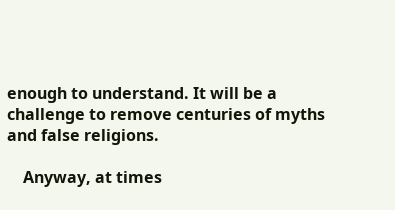enough to understand. It will be a challenge to remove centuries of myths and false religions.

    Anyway, at times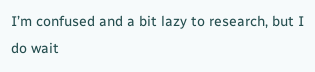I’m confused and a bit lazy to research, but I do wait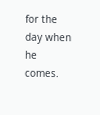for the day when he comes.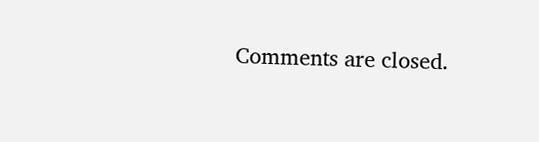Comments are closed.